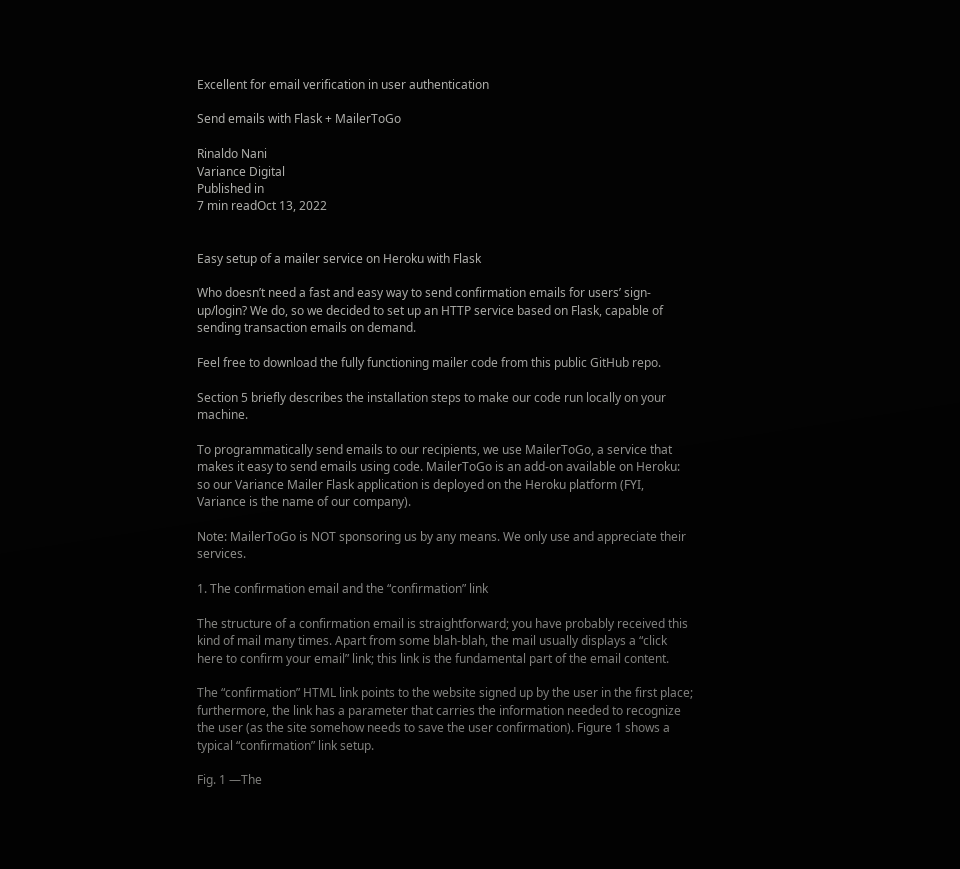Excellent for email verification in user authentication

Send emails with Flask + MailerToGo

Rinaldo Nani
Variance Digital
Published in
7 min readOct 13, 2022


Easy setup of a mailer service on Heroku with Flask

Who doesn’t need a fast and easy way to send confirmation emails for users’ sign-up/login? We do, so we decided to set up an HTTP service based on Flask, capable of sending transaction emails on demand.

Feel free to download the fully functioning mailer code from this public GitHub repo.

Section 5 briefly describes the installation steps to make our code run locally on your machine.

To programmatically send emails to our recipients, we use MailerToGo, a service that makes it easy to send emails using code. MailerToGo is an add-on available on Heroku: so our Variance Mailer Flask application is deployed on the Heroku platform (FYI, Variance is the name of our company).

Note: MailerToGo is NOT sponsoring us by any means. We only use and appreciate their services.

1. The confirmation email and the “confirmation” link

The structure of a confirmation email is straightforward; you have probably received this kind of mail many times. Apart from some blah-blah, the mail usually displays a “click here to confirm your email” link; this link is the fundamental part of the email content.

The “confirmation” HTML link points to the website signed up by the user in the first place; furthermore, the link has a parameter that carries the information needed to recognize the user (as the site somehow needs to save the user confirmation). Figure 1 shows a typical “confirmation” link setup.

Fig. 1 —The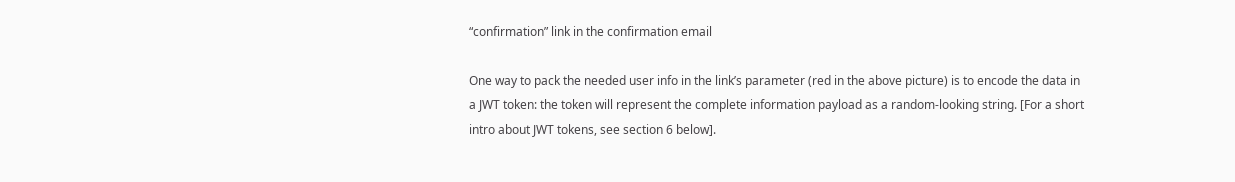“confirmation” link in the confirmation email

One way to pack the needed user info in the link’s parameter (red in the above picture) is to encode the data in a JWT token: the token will represent the complete information payload as a random-looking string. [For a short intro about JWT tokens, see section 6 below].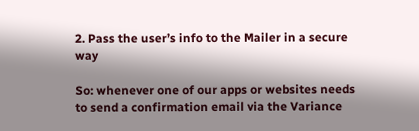2. Pass the user’s info to the Mailer in a secure way

So: whenever one of our apps or websites needs to send a confirmation email via the Variance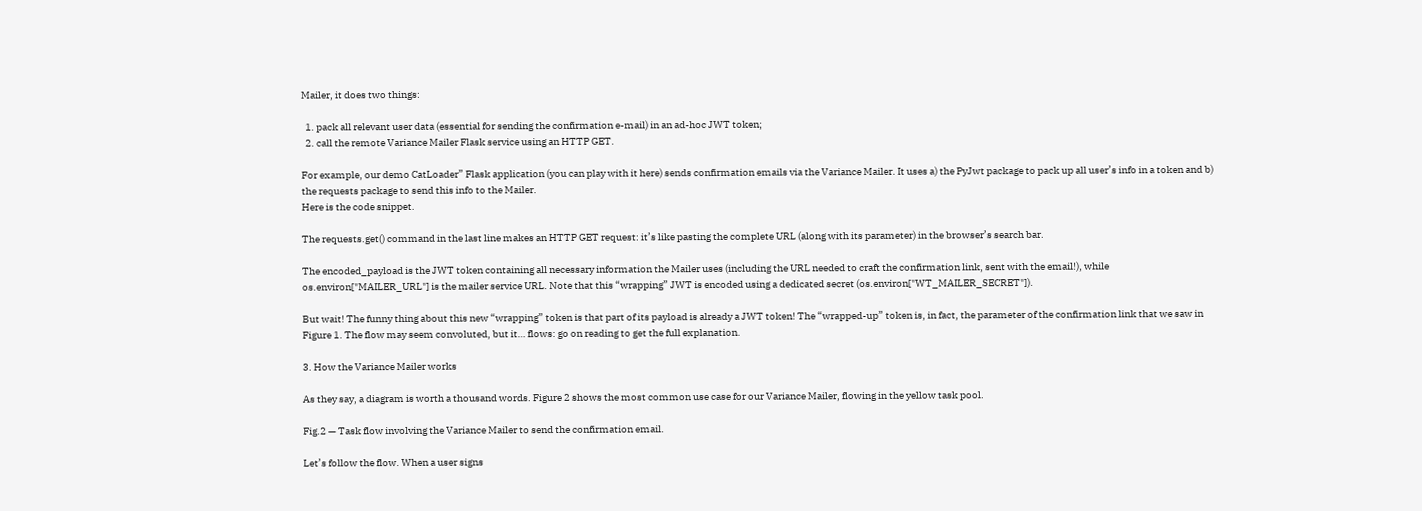Mailer, it does two things:

  1. pack all relevant user data (essential for sending the confirmation e-mail) in an ad-hoc JWT token;
  2. call the remote Variance Mailer Flask service using an HTTP GET.

For example, our demo CatLoader” Flask application (you can play with it here) sends confirmation emails via the Variance Mailer. It uses a) the PyJwt package to pack up all user’s info in a token and b) the requests package to send this info to the Mailer.
Here is the code snippet.

The requests.get() command in the last line makes an HTTP GET request: it’s like pasting the complete URL (along with its parameter) in the browser’s search bar.

The encoded_payload is the JWT token containing all necessary information the Mailer uses (including the URL needed to craft the confirmation link, sent with the email!), while os.environ["MAILER_URL"] is the mailer service URL. Note that this “wrapping” JWT is encoded using a dedicated secret (os.environ["WT_MAILER_SECRET"]).

But wait! The funny thing about this new “wrapping” token is that part of its payload is already a JWT token! The “wrapped-up” token is, in fact, the parameter of the confirmation link that we saw in Figure 1. The flow may seem convoluted, but it… flows: go on reading to get the full explanation.

3. How the Variance Mailer works

As they say, a diagram is worth a thousand words. Figure 2 shows the most common use case for our Variance Mailer, flowing in the yellow task pool.

Fig.2 — Task flow involving the Variance Mailer to send the confirmation email.

Let’s follow the flow. When a user signs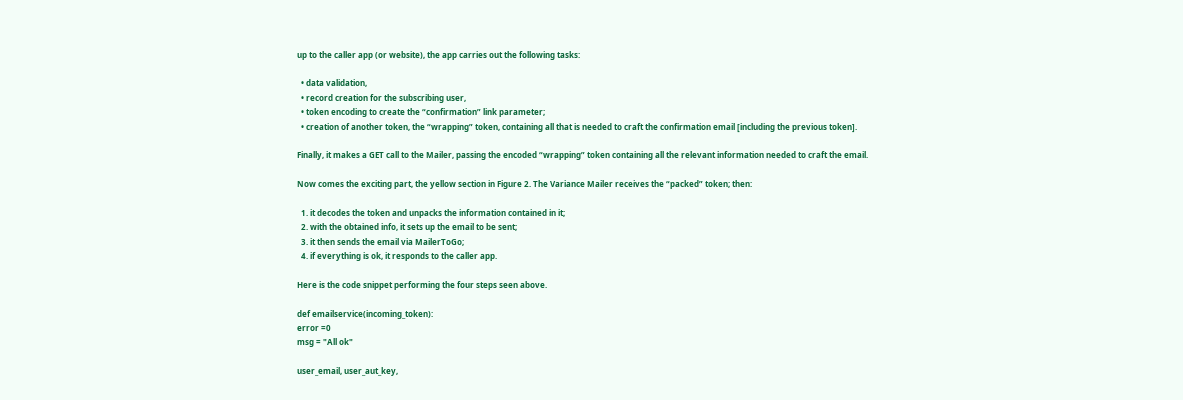up to the caller app (or website), the app carries out the following tasks:

  • data validation,
  • record creation for the subscribing user,
  • token encoding to create the “confirmation” link parameter;
  • creation of another token, the “wrapping” token, containing all that is needed to craft the confirmation email [including the previous token].

Finally, it makes a GET call to the Mailer, passing the encoded “wrapping” token containing all the relevant information needed to craft the email.

Now comes the exciting part, the yellow section in Figure 2. The Variance Mailer receives the “packed” token; then:

  1. it decodes the token and unpacks the information contained in it;
  2. with the obtained info, it sets up the email to be sent;
  3. it then sends the email via MailerToGo;
  4. if everything is ok, it responds to the caller app.

Here is the code snippet performing the four steps seen above.

def emailservice(incoming_token):
error =0
msg = "All ok"

user_email, user_aut_key,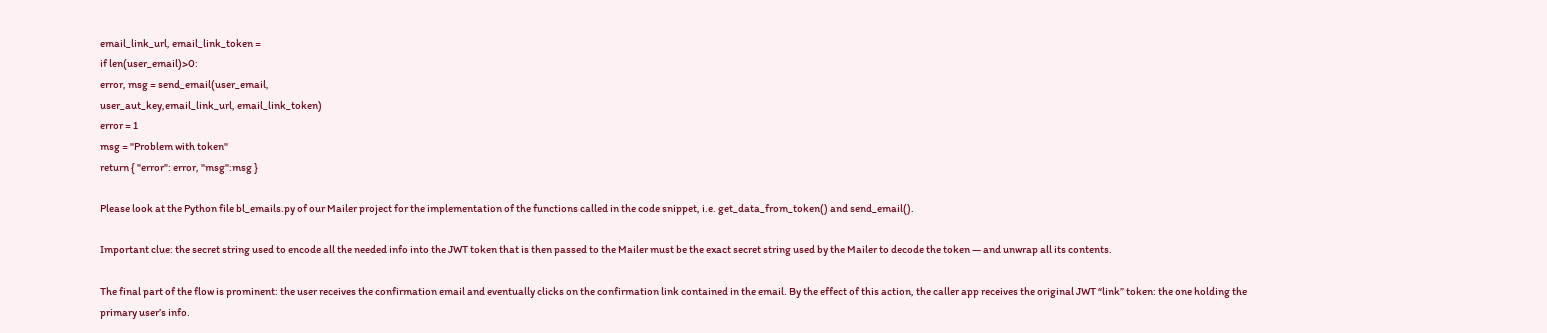email_link_url, email_link_token =
if len(user_email)>0:
error, msg = send_email(user_email,
user_aut_key,email_link_url, email_link_token)
error = 1
msg = "Problem with token"
return { "error": error, "msg":msg }

Please look at the Python file bl_emails.py of our Mailer project for the implementation of the functions called in the code snippet, i.e. get_data_from_token() and send_email().

Important clue: the secret string used to encode all the needed info into the JWT token that is then passed to the Mailer must be the exact secret string used by the Mailer to decode the token — and unwrap all its contents.

The final part of the flow is prominent: the user receives the confirmation email and eventually clicks on the confirmation link contained in the email. By the effect of this action, the caller app receives the original JWT “link” token: the one holding the primary user’s info.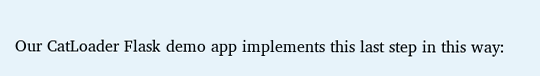Our CatLoader Flask demo app implements this last step in this way: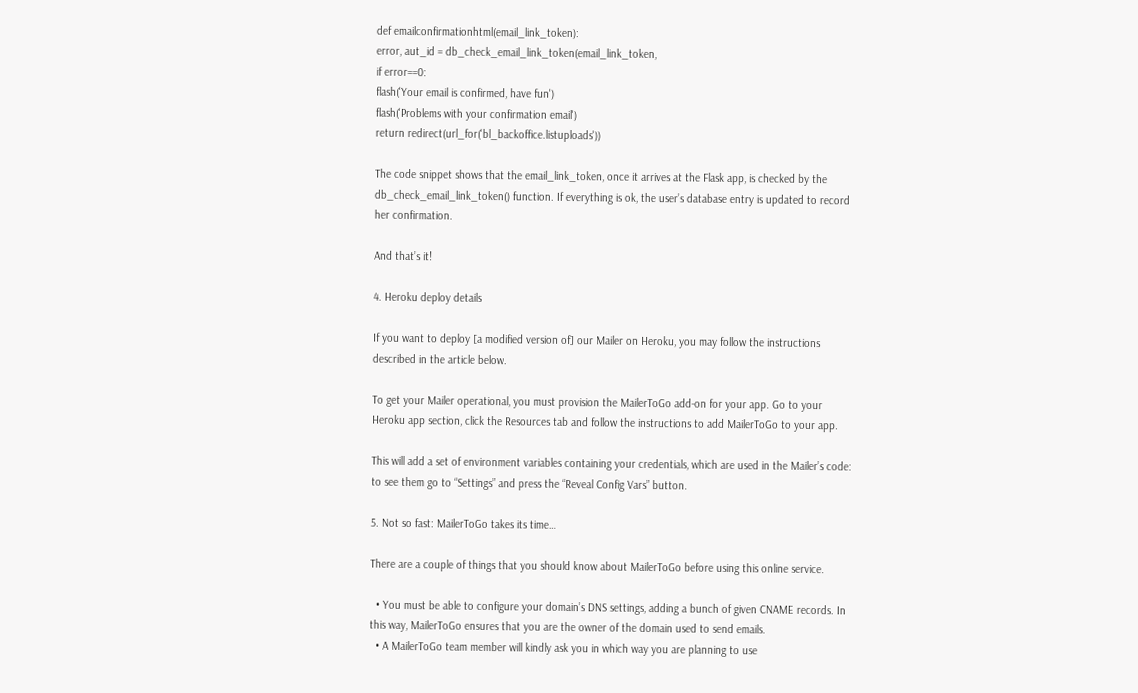def emailconfirmationhtml(email_link_token):
error, aut_id = db_check_email_link_token(email_link_token,
if error==0:
flash('Your email is confirmed, have fun')
flash('Problems with your confirmation email')
return redirect(url_for('bl_backoffice.listuploads'))

The code snippet shows that the email_link_token, once it arrives at the Flask app, is checked by the db_check_email_link_token() function. If everything is ok, the user’s database entry is updated to record her confirmation.

And that’s it!

4. Heroku deploy details

If you want to deploy [a modified version of] our Mailer on Heroku, you may follow the instructions described in the article below.

To get your Mailer operational, you must provision the MailerToGo add-on for your app. Go to your Heroku app section, click the Resources tab and follow the instructions to add MailerToGo to your app.

This will add a set of environment variables containing your credentials, which are used in the Mailer’s code: to see them go to “Settings” and press the “Reveal Config Vars” button.

5. Not so fast: MailerToGo takes its time…

There are a couple of things that you should know about MailerToGo before using this online service.

  • You must be able to configure your domain’s DNS settings, adding a bunch of given CNAME records. In this way, MailerToGo ensures that you are the owner of the domain used to send emails.
  • A MailerToGo team member will kindly ask you in which way you are planning to use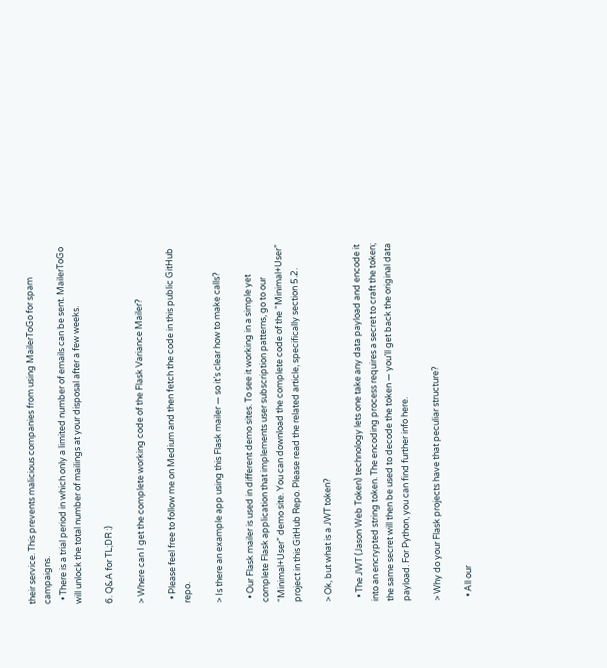their service. This prevents malicious companies from using MailerToGo for spam campaigns.
  • There is a trial period in which only a limited number of emails can be sent. MailerToGo will unlock the total number of mailings at your disposal after a few weeks.

6. Q&A for TL;DR :)

> Where can I get the complete working code of the Flask Variance Mailer?

  • Please feel free to follow me on Medium and then fetch the code in this public GitHub repo.

> Is there an example app using this Flask mailer — so it’s clear how to make calls?

  • Our Flask mailer is used in different demo sites. To see it working in a simple yet complete Flask application that implements user subscription patterns, go to our “Minimal+User” demo site. You can download the complete code of the “Minimal+User” project in this GitHub Repo. Please read the related article, specifically section 5.2.

> Ok, but what is a JWT token?

  • The JWT (Jason Web Token) technology lets one take any data payload and encode it into an encrypted string token. The encoding process requires a secret to craft the token; the same secret will then be used to decode the token — you’ll get back the original data payload. For Python, you can find further info here.

> Why do your Flask projects have that peculiar structure?

  • All our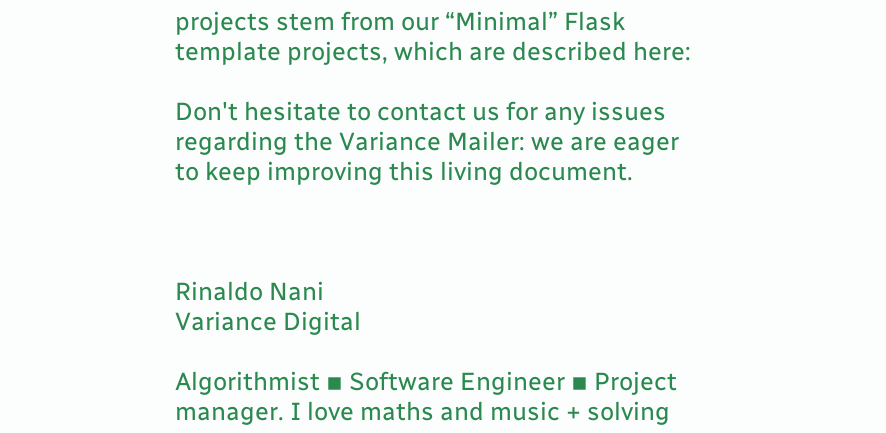projects stem from our “Minimal” Flask template projects, which are described here:

Don't hesitate to contact us for any issues regarding the Variance Mailer: we are eager to keep improving this living document.



Rinaldo Nani
Variance Digital

Algorithmist ▪ Software Engineer ▪ Project manager. I love maths and music + solving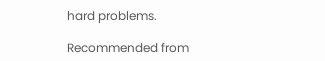hard problems.

Recommended from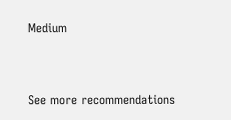Medium


See more recommendations